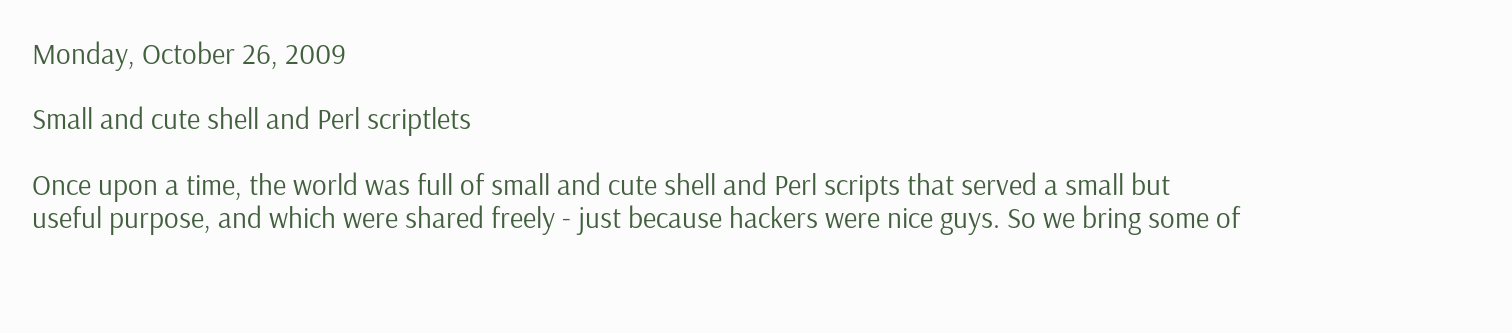Monday, October 26, 2009

Small and cute shell and Perl scriptlets

Once upon a time, the world was full of small and cute shell and Perl scripts that served a small but useful purpose, and which were shared freely - just because hackers were nice guys. So we bring some of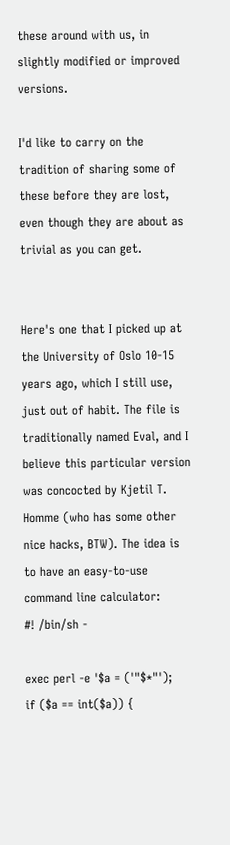these around with us, in slightly modified or improved versions.

I'd like to carry on the tradition of sharing some of these before they are lost, even though they are about as trivial as you can get.


Here's one that I picked up at the University of Oslo 10-15 years ago, which I still use, just out of habit. The file is traditionally named Eval, and I believe this particular version was concocted by Kjetil T. Homme (who has some other nice hacks, BTW). The idea is to have an easy-to-use command line calculator:
#! /bin/sh -

exec perl -e '$a = ('"$*"');
if ($a == int($a)) {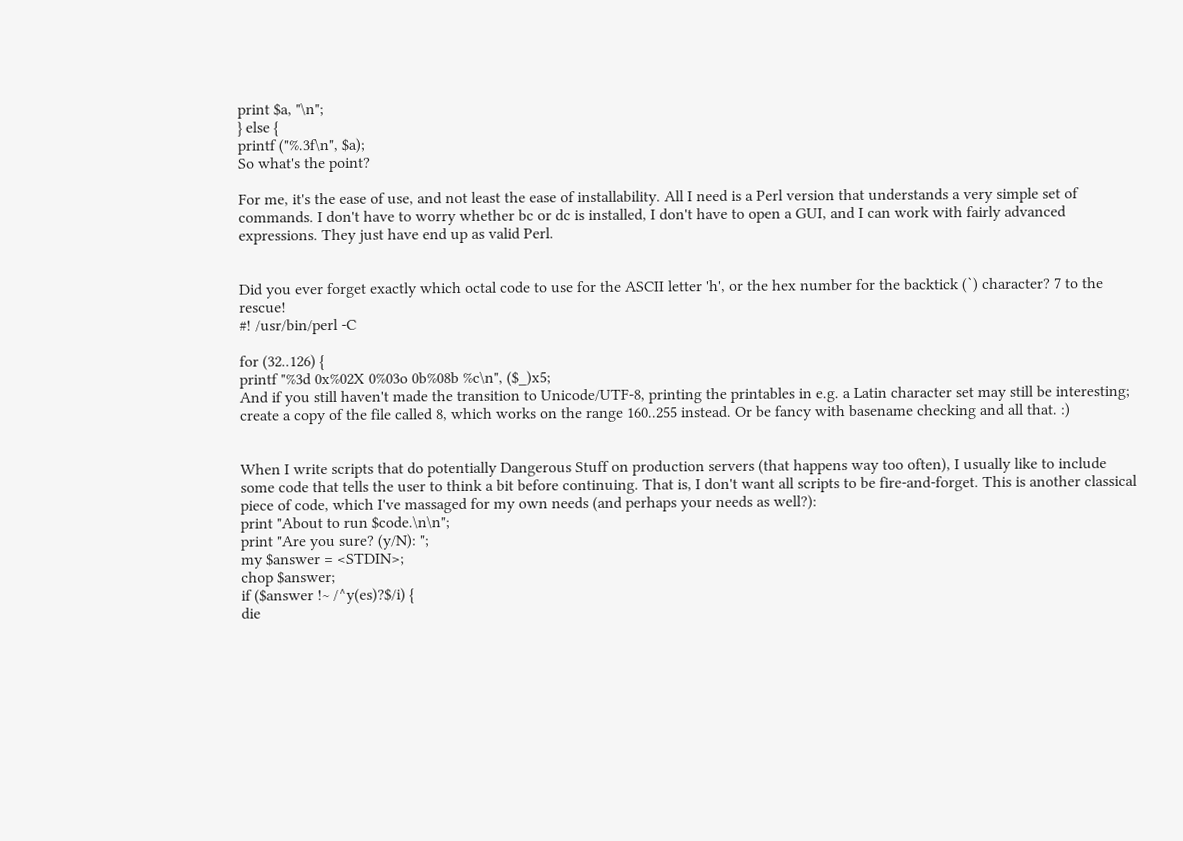print $a, "\n";
} else {
printf ("%.3f\n", $a);
So what's the point?

For me, it's the ease of use, and not least the ease of installability. All I need is a Perl version that understands a very simple set of commands. I don't have to worry whether bc or dc is installed, I don't have to open a GUI, and I can work with fairly advanced expressions. They just have end up as valid Perl.


Did you ever forget exactly which octal code to use for the ASCII letter 'h', or the hex number for the backtick (`) character? 7 to the rescue!
#! /usr/bin/perl -C

for (32..126) {
printf "%3d 0x%02X 0%03o 0b%08b %c\n", ($_)x5;
And if you still haven't made the transition to Unicode/UTF-8, printing the printables in e.g. a Latin character set may still be interesting; create a copy of the file called 8, which works on the range 160..255 instead. Or be fancy with basename checking and all that. :)


When I write scripts that do potentially Dangerous Stuff on production servers (that happens way too often), I usually like to include some code that tells the user to think a bit before continuing. That is, I don't want all scripts to be fire-and-forget. This is another classical piece of code, which I've massaged for my own needs (and perhaps your needs as well?):
print "About to run $code.\n\n";
print "Are you sure? (y/N): ";
my $answer = <STDIN>;
chop $answer;
if ($answer !~ /^y(es)?$/i) {
die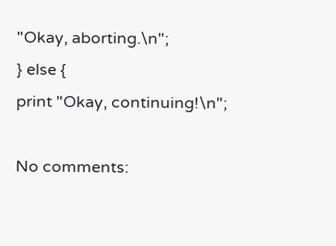"Okay, aborting.\n";
} else {
print "Okay, continuing!\n";

No comments: